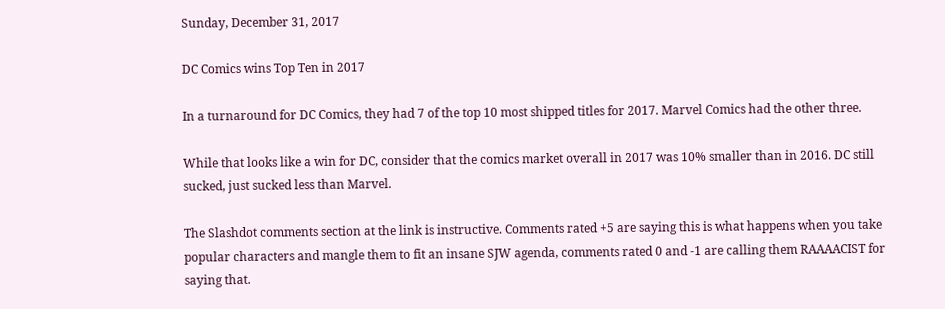Sunday, December 31, 2017

DC Comics wins Top Ten in 2017

In a turnaround for DC Comics, they had 7 of the top 10 most shipped titles for 2017. Marvel Comics had the other three.

While that looks like a win for DC, consider that the comics market overall in 2017 was 10% smaller than in 2016. DC still sucked, just sucked less than Marvel.

The Slashdot comments section at the link is instructive. Comments rated +5 are saying this is what happens when you take popular characters and mangle them to fit an insane SJW agenda, comments rated 0 and -1 are calling them RAAAACIST for saying that.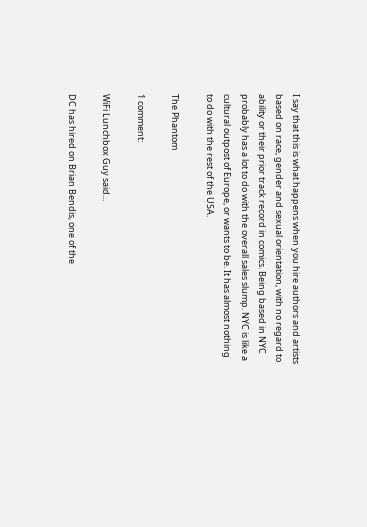I say that this is what happens when you hire authors and artists based on race, gender and sexual orientation, with no regard to ability or their prior track record in comics. Being based in NYC probably has a lot to do with the overall sales slump. NYC is like a cultural outpost of Europe, or wants to be. It has almost nothing to do with the rest of the USA.

The Phantom

1 comment:

WiFi Lunchbox Guy said...

DC has hired on Brian Bendis, one of the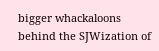bigger whackaloons behind the SJWization of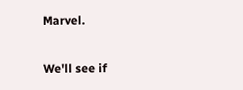Marvel.

We'll see if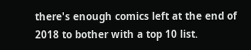there's enough comics left at the end of 2018 to bother with a top 10 list.